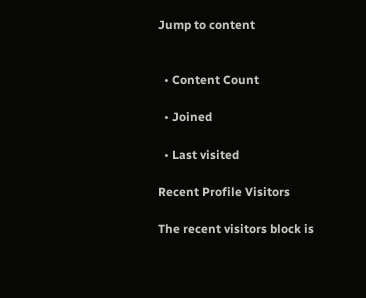Jump to content


  • Content Count

  • Joined

  • Last visited

Recent Profile Visitors

The recent visitors block is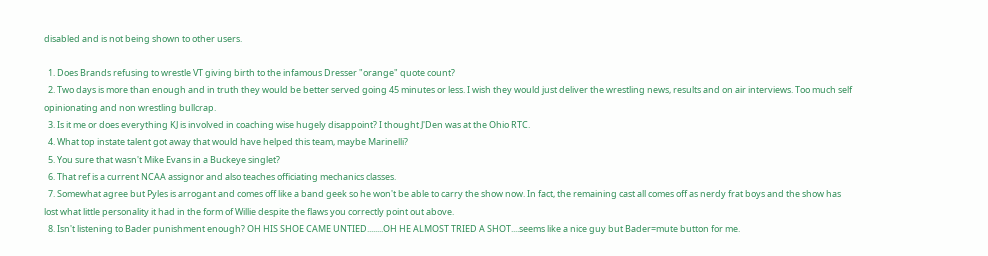disabled and is not being shown to other users.

  1. Does Brands refusing to wrestle VT giving birth to the infamous Dresser "orange" quote count?
  2. Two days is more than enough and in truth they would be better served going 45 minutes or less. I wish they would just deliver the wrestling news, results and on air interviews. Too much self opinionating and non wrestling bullcrap.
  3. Is it me or does everything KJ is involved in coaching wise hugely disappoint? I thought J'Den was at the Ohio RTC.
  4. What top instate talent got away that would have helped this team, maybe Marinelli?
  5. You sure that wasn't Mike Evans in a Buckeye singlet?
  6. That ref is a current NCAA assignor and also teaches officiating mechanics classes.
  7. Somewhat agree but Pyles is arrogant and comes off like a band geek so he won't be able to carry the show now. In fact, the remaining cast all comes off as nerdy frat boys and the show has lost what little personality it had in the form of Willie despite the flaws you correctly point out above.
  8. Isn't listening to Bader punishment enough? OH HIS SHOE CAME UNTIED........OH HE ALMOST TRIED A SHOT....seems like a nice guy but Bader=mute button for me.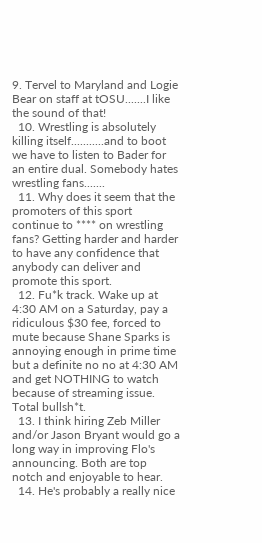9. Tervel to Maryland and Logie Bear on staff at tOSU.......I like the sound of that!
  10. Wrestling is absolutely killing itself...........and to boot we have to listen to Bader for an entire dual. Somebody hates wrestling fans.......
  11. Why does it seem that the promoters of this sport continue to **** on wrestling fans? Getting harder and harder to have any confidence that anybody can deliver and promote this sport.
  12. Fu*k track. Wake up at 4:30 AM on a Saturday, pay a ridiculous $30 fee, forced to mute because Shane Sparks is annoying enough in prime time but a definite no no at 4:30 AM and get NOTHING to watch because of streaming issue. Total bullsh*t.
  13. I think hiring Zeb Miller and/or Jason Bryant would go a long way in improving Flo's announcing. Both are top notch and enjoyable to hear.
  14. He's probably a really nice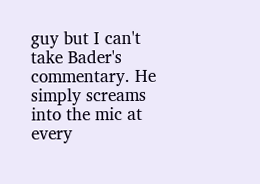guy but I can't take Bader's commentary. He simply screams into the mic at every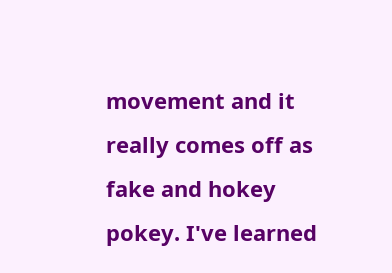movement and it really comes off as fake and hokey pokey. I've learned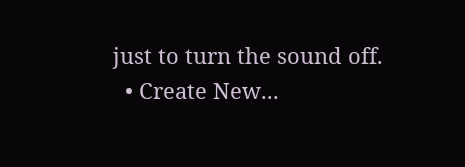just to turn the sound off.
  • Create New...